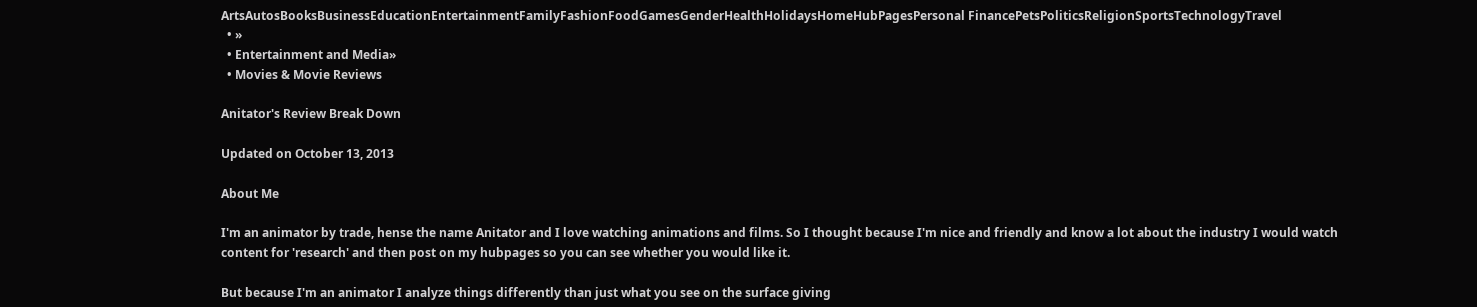ArtsAutosBooksBusinessEducationEntertainmentFamilyFashionFoodGamesGenderHealthHolidaysHomeHubPagesPersonal FinancePetsPoliticsReligionSportsTechnologyTravel
  • »
  • Entertainment and Media»
  • Movies & Movie Reviews

Anitator's Review Break Down

Updated on October 13, 2013

About Me

I'm an animator by trade, hense the name Anitator and I love watching animations and films. So I thought because I'm nice and friendly and know a lot about the industry I would watch content for 'research' and then post on my hubpages so you can see whether you would like it.

But because I'm an animator I analyze things differently than just what you see on the surface giving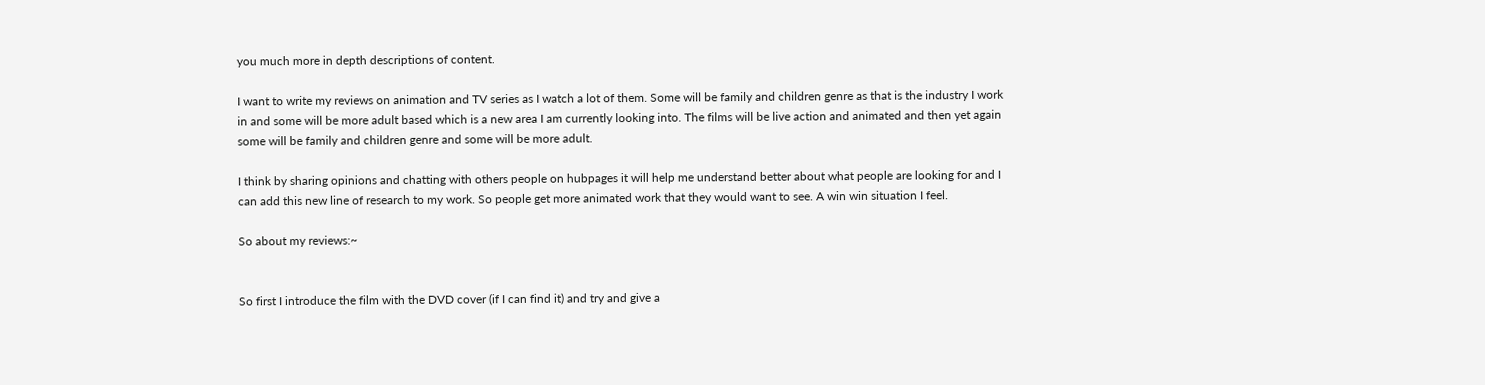you much more in depth descriptions of content.

I want to write my reviews on animation and TV series as I watch a lot of them. Some will be family and children genre as that is the industry I work in and some will be more adult based which is a new area I am currently looking into. The films will be live action and animated and then yet again some will be family and children genre and some will be more adult.

I think by sharing opinions and chatting with others people on hubpages it will help me understand better about what people are looking for and I can add this new line of research to my work. So people get more animated work that they would want to see. A win win situation I feel.

So about my reviews:~


So first I introduce the film with the DVD cover (if I can find it) and try and give a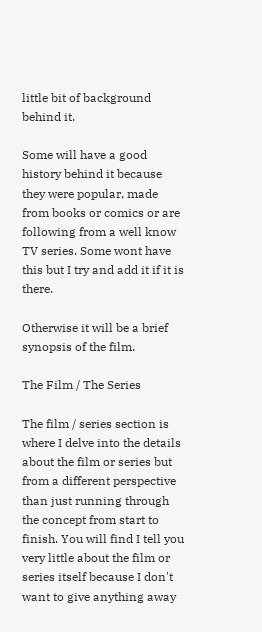little bit of background behind it.

Some will have a good history behind it because they were popular, made from books or comics or are following from a well know TV series. Some wont have this but I try and add it if it is there.

Otherwise it will be a brief synopsis of the film.

The Film / The Series

The film / series section is where I delve into the details about the film or series but from a different perspective than just running through the concept from start to finish. You will find I tell you very little about the film or series itself because I don't want to give anything away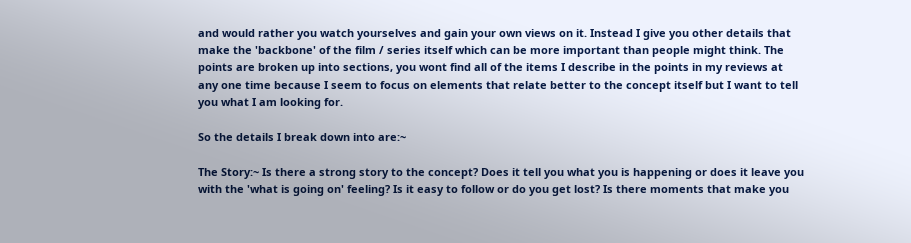and would rather you watch yourselves and gain your own views on it. Instead I give you other details that make the 'backbone' of the film / series itself which can be more important than people might think. The points are broken up into sections, you wont find all of the items I describe in the points in my reviews at any one time because I seem to focus on elements that relate better to the concept itself but I want to tell you what I am looking for.

So the details I break down into are:~

The Story:~ Is there a strong story to the concept? Does it tell you what you is happening or does it leave you with the 'what is going on' feeling? Is it easy to follow or do you get lost? Is there moments that make you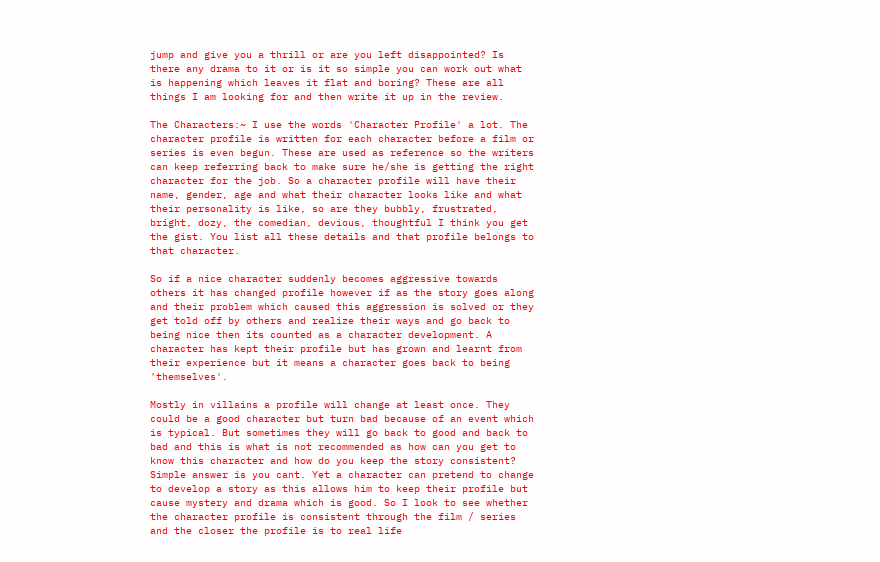jump and give you a thrill or are you left disappointed? Is there any drama to it or is it so simple you can work out what is happening which leaves it flat and boring? These are all things I am looking for and then write it up in the review.

The Characters:~ I use the words 'Character Profile' a lot. The character profile is written for each character before a film or series is even begun. These are used as reference so the writers can keep referring back to make sure he/she is getting the right character for the job. So a character profile will have their name, gender, age and what their character looks like and what their personality is like, so are they bubbly, frustrated, bright, dozy, the comedian, devious, thoughtful I think you get the gist. You list all these details and that profile belongs to that character.

So if a nice character suddenly becomes aggressive towards others it has changed profile however if as the story goes along and their problem which caused this aggression is solved or they get told off by others and realize their ways and go back to being nice then its counted as a character development. A character has kept their profile but has grown and learnt from their experience but it means a character goes back to being 'themselves'.

Mostly in villains a profile will change at least once. They could be a good character but turn bad because of an event which is typical. But sometimes they will go back to good and back to bad and this is what is not recommended as how can you get to know this character and how do you keep the story consistent? Simple answer is you cant. Yet a character can pretend to change to develop a story as this allows him to keep their profile but cause mystery and drama which is good. So I look to see whether the character profile is consistent through the film / series and the closer the profile is to real life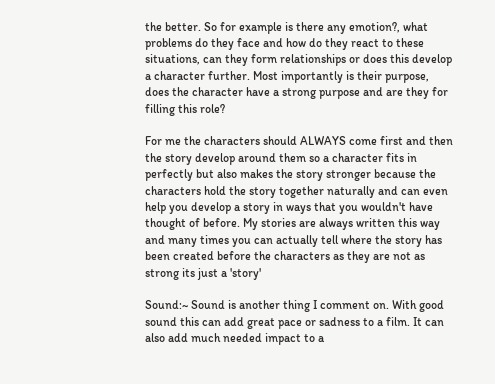the better. So for example is there any emotion?, what problems do they face and how do they react to these situations, can they form relationships or does this develop a character further. Most importantly is their purpose, does the character have a strong purpose and are they for filling this role?

For me the characters should ALWAYS come first and then the story develop around them so a character fits in perfectly but also makes the story stronger because the characters hold the story together naturally and can even help you develop a story in ways that you wouldn't have thought of before. My stories are always written this way and many times you can actually tell where the story has been created before the characters as they are not as strong its just a 'story'

Sound:~ Sound is another thing I comment on. With good sound this can add great pace or sadness to a film. It can also add much needed impact to a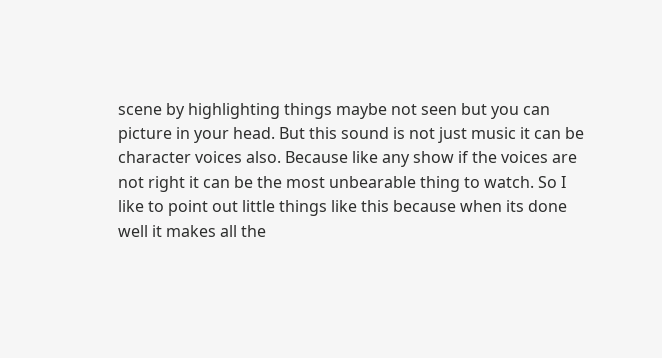scene by highlighting things maybe not seen but you can picture in your head. But this sound is not just music it can be character voices also. Because like any show if the voices are not right it can be the most unbearable thing to watch. So I like to point out little things like this because when its done well it makes all the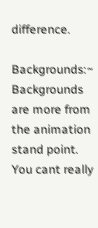difference.

Backgrounds:~ Backgrounds are more from the animation stand point. You cant really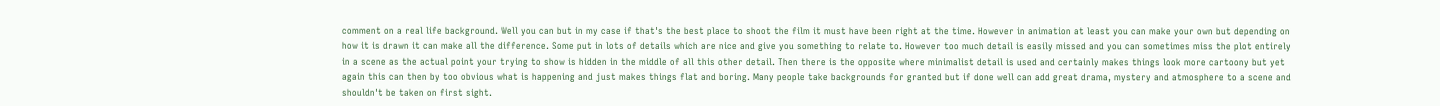comment on a real life background. Well you can but in my case if that's the best place to shoot the film it must have been right at the time. However in animation at least you can make your own but depending on how it is drawn it can make all the difference. Some put in lots of details which are nice and give you something to relate to. However too much detail is easily missed and you can sometimes miss the plot entirely in a scene as the actual point your trying to show is hidden in the middle of all this other detail. Then there is the opposite where minimalist detail is used and certainly makes things look more cartoony but yet again this can then by too obvious what is happening and just makes things flat and boring. Many people take backgrounds for granted but if done well can add great drama, mystery and atmosphere to a scene and shouldn't be taken on first sight.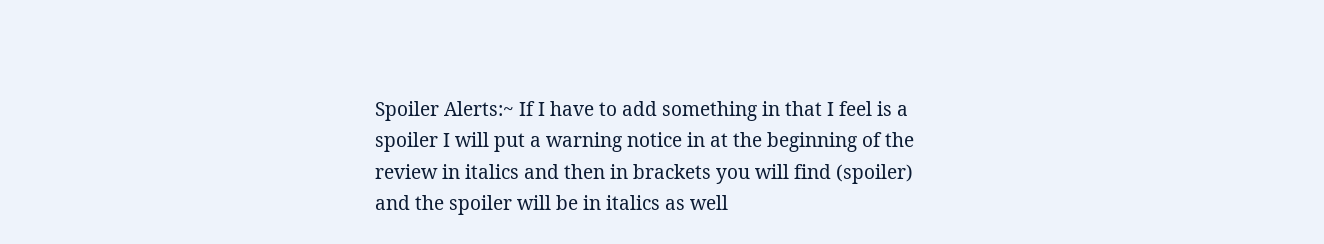Spoiler Alerts:~ If I have to add something in that I feel is a spoiler I will put a warning notice in at the beginning of the review in italics and then in brackets you will find (spoiler) and the spoiler will be in italics as well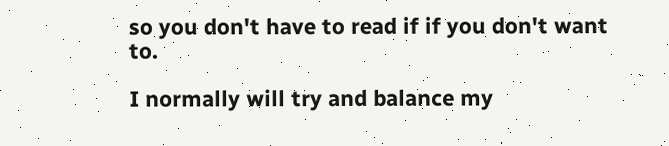so you don't have to read if if you don't want to.

I normally will try and balance my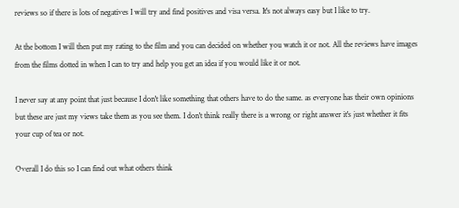reviews so if there is lots of negatives I will try and find positives and visa versa. It's not always easy but I like to try.

At the bottom I will then put my rating to the film and you can decided on whether you watch it or not. All the reviews have images from the films dotted in when I can to try and help you get an idea if you would like it or not.

I never say at any point that just because I don't like something that others have to do the same. as everyone has their own opinions but these are just my views take them as you see them. I don't think really there is a wrong or right answer it's just whether it fits your cup of tea or not.

Overall I do this so I can find out what others think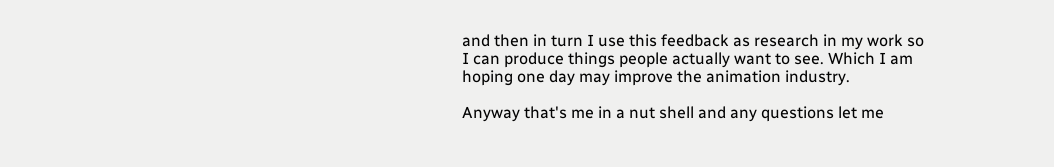and then in turn I use this feedback as research in my work so I can produce things people actually want to see. Which I am hoping one day may improve the animation industry.

Anyway that's me in a nut shell and any questions let me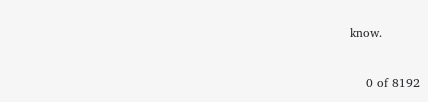know.


    0 of 8192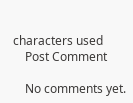characters used
    Post Comment

    No comments yet.